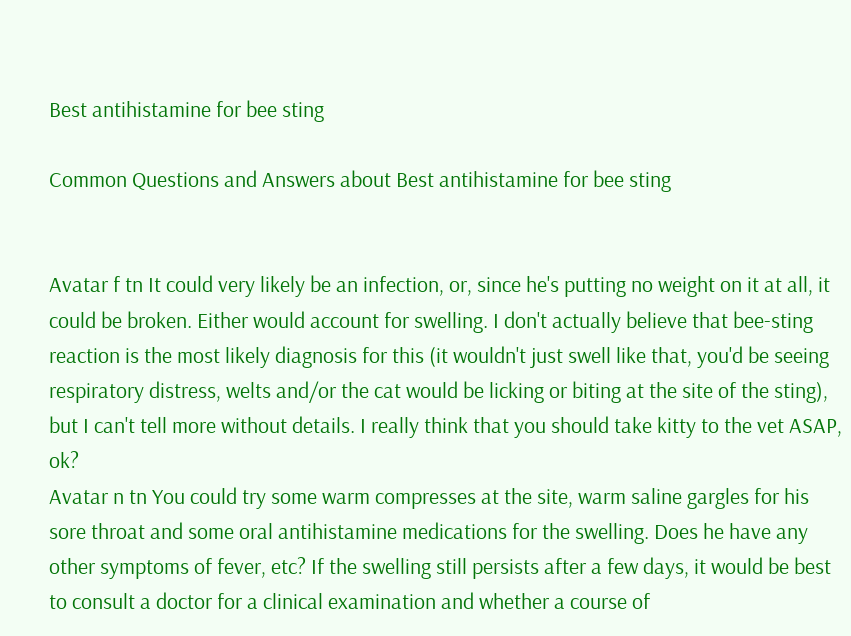Best antihistamine for bee sting

Common Questions and Answers about Best antihistamine for bee sting


Avatar f tn It could very likely be an infection, or, since he's putting no weight on it at all, it could be broken. Either would account for swelling. I don't actually believe that bee-sting reaction is the most likely diagnosis for this (it wouldn't just swell like that, you'd be seeing respiratory distress, welts and/or the cat would be licking or biting at the site of the sting), but I can't tell more without details. I really think that you should take kitty to the vet ASAP, ok?
Avatar n tn You could try some warm compresses at the site, warm saline gargles for his sore throat and some oral antihistamine medications for the swelling. Does he have any other symptoms of fever, etc? If the swelling still persists after a few days, it would be best to consult a doctor for a clinical examination and whether a course of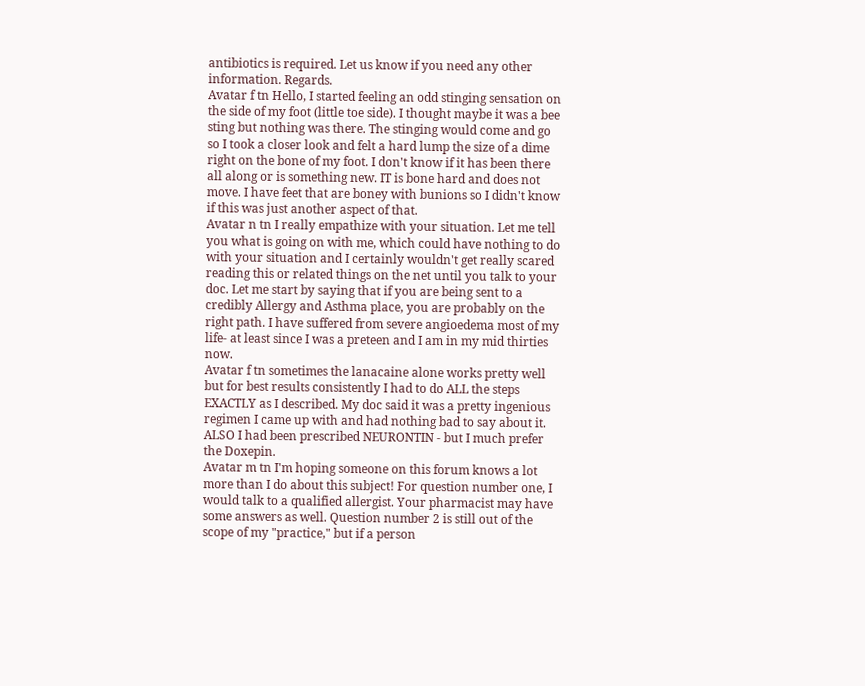antibiotics is required. Let us know if you need any other information. Regards.
Avatar f tn Hello, I started feeling an odd stinging sensation on the side of my foot (little toe side). I thought maybe it was a bee sting but nothing was there. The stinging would come and go so I took a closer look and felt a hard lump the size of a dime right on the bone of my foot. I don't know if it has been there all along or is something new. IT is bone hard and does not move. I have feet that are boney with bunions so I didn't know if this was just another aspect of that.
Avatar n tn I really empathize with your situation. Let me tell you what is going on with me, which could have nothing to do with your situation and I certainly wouldn't get really scared reading this or related things on the net until you talk to your doc. Let me start by saying that if you are being sent to a credibly Allergy and Asthma place, you are probably on the right path. I have suffered from severe angioedema most of my life- at least since I was a preteen and I am in my mid thirties now.
Avatar f tn sometimes the lanacaine alone works pretty well but for best results consistently I had to do ALL the steps EXACTLY as I described. My doc said it was a pretty ingenious regimen I came up with and had nothing bad to say about it. ALSO I had been prescribed NEURONTIN - but I much prefer the Doxepin.
Avatar m tn I'm hoping someone on this forum knows a lot more than I do about this subject! For question number one, I would talk to a qualified allergist. Your pharmacist may have some answers as well. Question number 2 is still out of the scope of my "practice," but if a person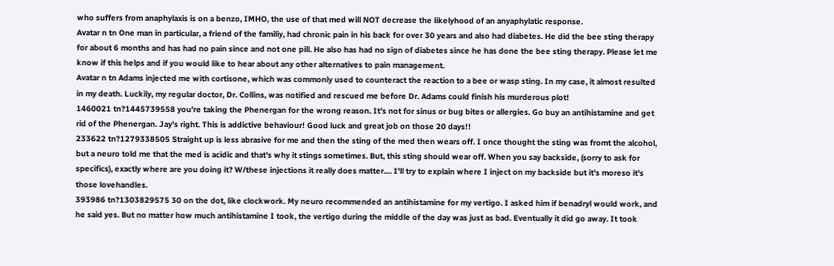who suffers from anaphylaxis is on a benzo, IMHO, the use of that med will NOT decrease the likelyhood of an anyaphylatic response.
Avatar n tn One man in particular, a friend of the familiy, had chronic pain in his back for over 30 years and also had diabetes. He did the bee sting therapy for about 6 months and has had no pain since and not one pill. He also has had no sign of diabetes since he has done the bee sting therapy. Please let me know if this helps and if you would like to hear about any other alternatives to pain management.
Avatar n tn Adams injected me with cortisone, which was commonly used to counteract the reaction to a bee or wasp sting. In my case, it almost resulted in my death. Luckily, my regular doctor, Dr. Collins, was notified and rescued me before Dr. Adams could finish his murderous plot!
1460021 tn?1445739558 you're taking the Phenergan for the wrong reason. It's not for sinus or bug bites or allergies. Go buy an antihistamine and get rid of the Phenergan. Jay's right. This is addictive behaviour! Good luck and great job on those 20 days!!
233622 tn?1279338505 Straight up is less abrasive for me and then the sting of the med then wears off. I once thought the sting was fromt the alcohol, but a neuro told me that the med is acidic and that's why it stings sometimes. But, this sting should wear off. When you say backside, (sorry to ask for specifics), exactly where are you doing it? W/these injections it really does matter.... I'll try to explain where I inject on my backside but it's moreso it's those lovehandles.
393986 tn?1303829575 30 on the dot, like clockwork. My neuro recommended an antihistamine for my vertigo. I asked him if benadryl would work, and he said yes. But no matter how much antihistamine I took, the vertigo during the middle of the day was just as bad. Eventually it did go away. It took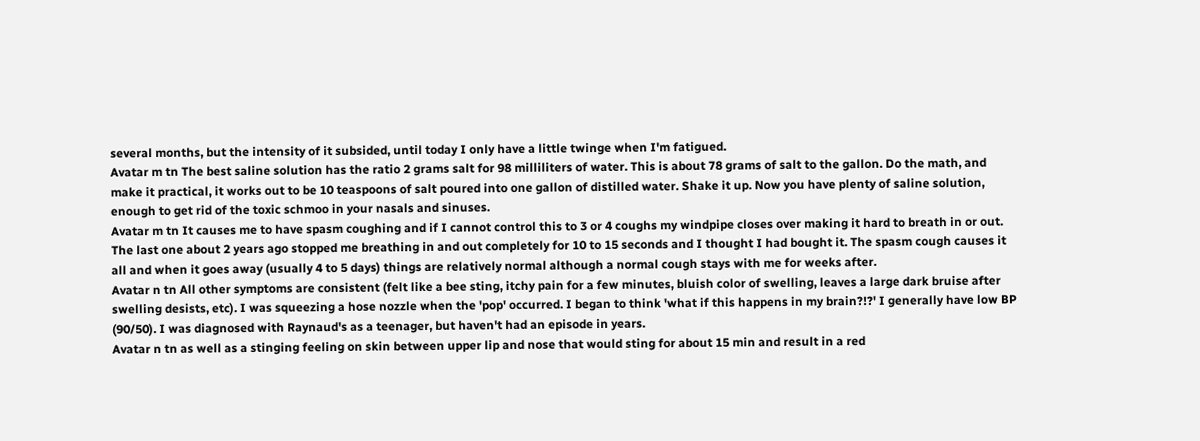several months, but the intensity of it subsided, until today I only have a little twinge when I'm fatigued.
Avatar m tn The best saline solution has the ratio 2 grams salt for 98 milliliters of water. This is about 78 grams of salt to the gallon. Do the math, and make it practical, it works out to be 10 teaspoons of salt poured into one gallon of distilled water. Shake it up. Now you have plenty of saline solution, enough to get rid of the toxic schmoo in your nasals and sinuses.
Avatar m tn It causes me to have spasm coughing and if I cannot control this to 3 or 4 coughs my windpipe closes over making it hard to breath in or out. The last one about 2 years ago stopped me breathing in and out completely for 10 to 15 seconds and I thought I had bought it. The spasm cough causes it all and when it goes away (usually 4 to 5 days) things are relatively normal although a normal cough stays with me for weeks after.
Avatar n tn All other symptoms are consistent (felt like a bee sting, itchy pain for a few minutes, bluish color of swelling, leaves a large dark bruise after swelling desists, etc). I was squeezing a hose nozzle when the 'pop' occurred. I began to think 'what if this happens in my brain?!?' I generally have low BP (90/50). I was diagnosed with Raynaud's as a teenager, but haven't had an episode in years.
Avatar n tn as well as a stinging feeling on skin between upper lip and nose that would sting for about 15 min and result in a red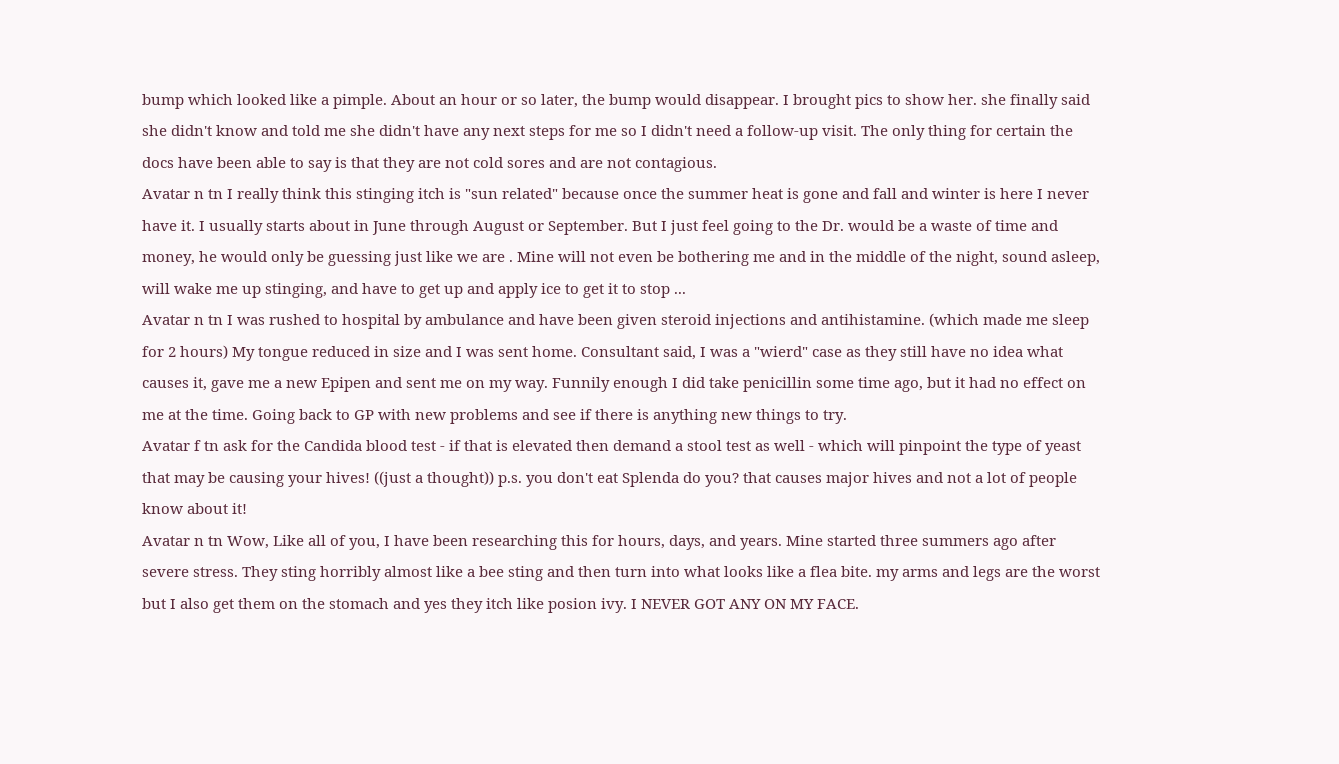bump which looked like a pimple. About an hour or so later, the bump would disappear. I brought pics to show her. she finally said she didn't know and told me she didn't have any next steps for me so I didn't need a follow-up visit. The only thing for certain the docs have been able to say is that they are not cold sores and are not contagious.
Avatar n tn I really think this stinging itch is "sun related" because once the summer heat is gone and fall and winter is here I never have it. I usually starts about in June through August or September. But I just feel going to the Dr. would be a waste of time and money, he would only be guessing just like we are . Mine will not even be bothering me and in the middle of the night, sound asleep, will wake me up stinging, and have to get up and apply ice to get it to stop ...
Avatar n tn I was rushed to hospital by ambulance and have been given steroid injections and antihistamine. (which made me sleep for 2 hours) My tongue reduced in size and I was sent home. Consultant said, I was a "wierd" case as they still have no idea what causes it, gave me a new Epipen and sent me on my way. Funnily enough I did take penicillin some time ago, but it had no effect on me at the time. Going back to GP with new problems and see if there is anything new things to try.
Avatar f tn ask for the Candida blood test - if that is elevated then demand a stool test as well - which will pinpoint the type of yeast that may be causing your hives! ((just a thought)) p.s. you don't eat Splenda do you? that causes major hives and not a lot of people know about it!
Avatar n tn Wow, Like all of you, I have been researching this for hours, days, and years. Mine started three summers ago after severe stress. They sting horribly almost like a bee sting and then turn into what looks like a flea bite. my arms and legs are the worst but I also get them on the stomach and yes they itch like posion ivy. I NEVER GOT ANY ON MY FACE.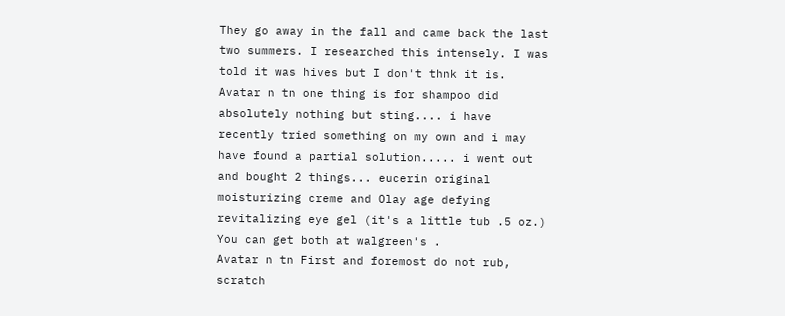They go away in the fall and came back the last two summers. I researched this intensely. I was told it was hives but I don't thnk it is.
Avatar n tn one thing is for shampoo did absolutely nothing but sting.... i have recently tried something on my own and i may have found a partial solution..... i went out and bought 2 things... eucerin original moisturizing creme and Olay age defying revitalizing eye gel (it's a little tub .5 oz.) You can get both at walgreen's .
Avatar n tn First and foremost do not rub, scratch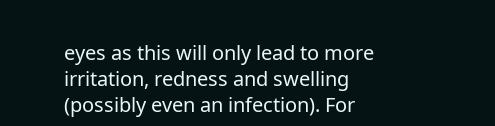eyes as this will only lead to more irritation, redness and swelling (possibly even an infection). For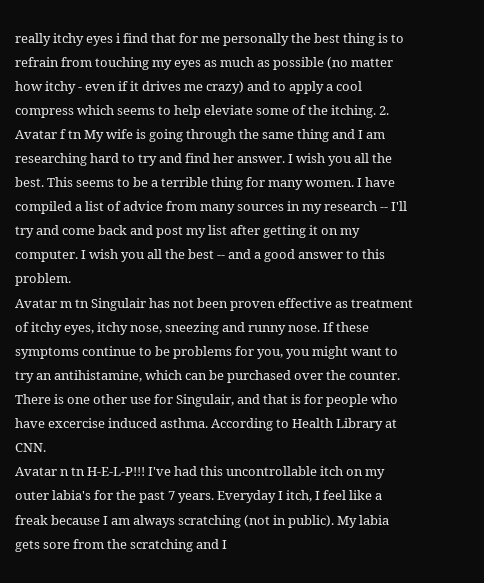really itchy eyes i find that for me personally the best thing is to refrain from touching my eyes as much as possible (no matter how itchy - even if it drives me crazy) and to apply a cool compress which seems to help eleviate some of the itching. 2.
Avatar f tn My wife is going through the same thing and I am researching hard to try and find her answer. I wish you all the best. This seems to be a terrible thing for many women. I have compiled a list of advice from many sources in my research -- I'll try and come back and post my list after getting it on my computer. I wish you all the best -- and a good answer to this problem.
Avatar m tn Singulair has not been proven effective as treatment of itchy eyes, itchy nose, sneezing and runny nose. If these symptoms continue to be problems for you, you might want to try an antihistamine, which can be purchased over the counter. There is one other use for Singulair, and that is for people who have excercise induced asthma. According to Health Library at CNN.
Avatar n tn H-E-L-P!!! I've had this uncontrollable itch on my outer labia's for the past 7 years. Everyday I itch, I feel like a freak because I am always scratching (not in public). My labia gets sore from the scratching and I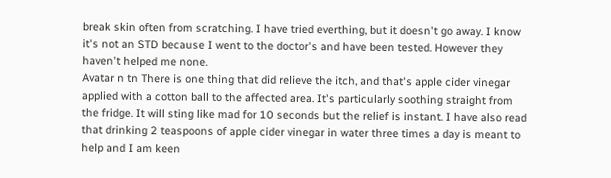break skin often from scratching. I have tried everthing, but it doesn't go away. I know it's not an STD because I went to the doctor's and have been tested. However they haven't helped me none.
Avatar n tn There is one thing that did relieve the itch, and that's apple cider vinegar applied with a cotton ball to the affected area. It's particularly soothing straight from the fridge. It will sting like mad for 10 seconds but the relief is instant. I have also read that drinking 2 teaspoons of apple cider vinegar in water three times a day is meant to help and I am keen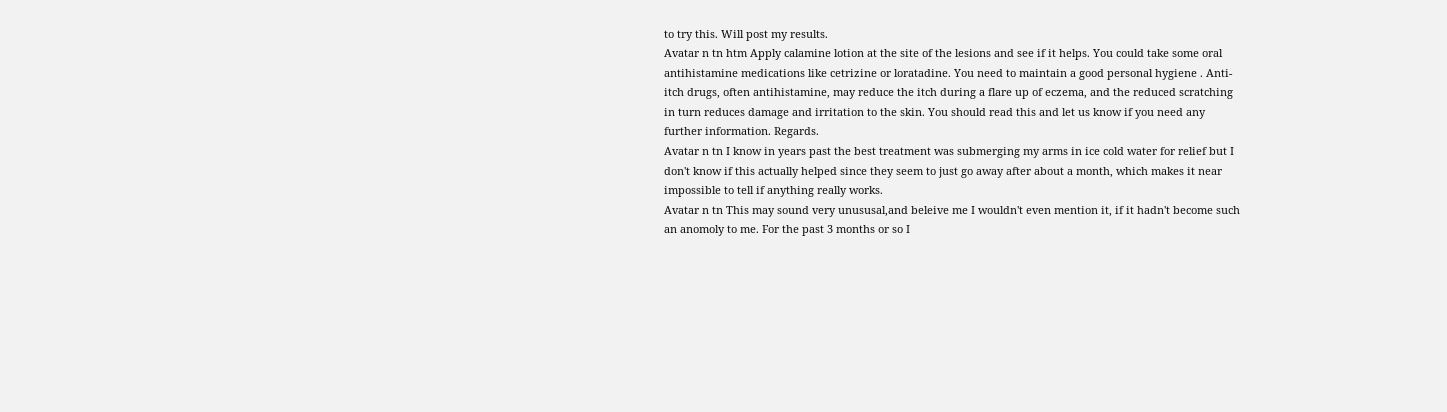to try this. Will post my results.
Avatar n tn htm Apply calamine lotion at the site of the lesions and see if it helps. You could take some oral antihistamine medications like cetrizine or loratadine. You need to maintain a good personal hygiene . Anti-itch drugs, often antihistamine, may reduce the itch during a flare up of eczema, and the reduced scratching in turn reduces damage and irritation to the skin. You should read this and let us know if you need any further information. Regards.
Avatar n tn I know in years past the best treatment was submerging my arms in ice cold water for relief but I don't know if this actually helped since they seem to just go away after about a month, which makes it near impossible to tell if anything really works.
Avatar n tn This may sound very unususal,and beleive me I wouldn't even mention it, if it hadn't become such an anomoly to me. For the past 3 months or so I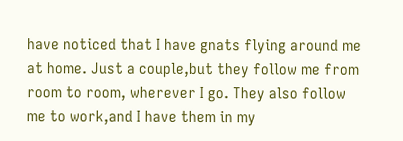have noticed that I have gnats flying around me at home. Just a couple,but they follow me from room to room, wherever I go. They also follow me to work,and I have them in my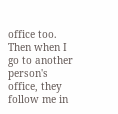office too. Then when I go to another person's office, they follow me in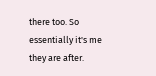there too. So essentially it's me they are after.